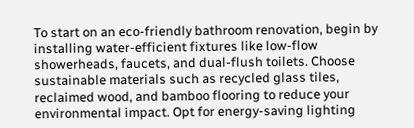To start on an eco-friendly bathroom renovation, begin by installing water-efficient fixtures like low-flow showerheads, faucets, and dual-flush toilets. Choose sustainable materials such as recycled glass tiles, reclaimed wood, and bamboo flooring to reduce your environmental impact. Opt for energy-saving lighting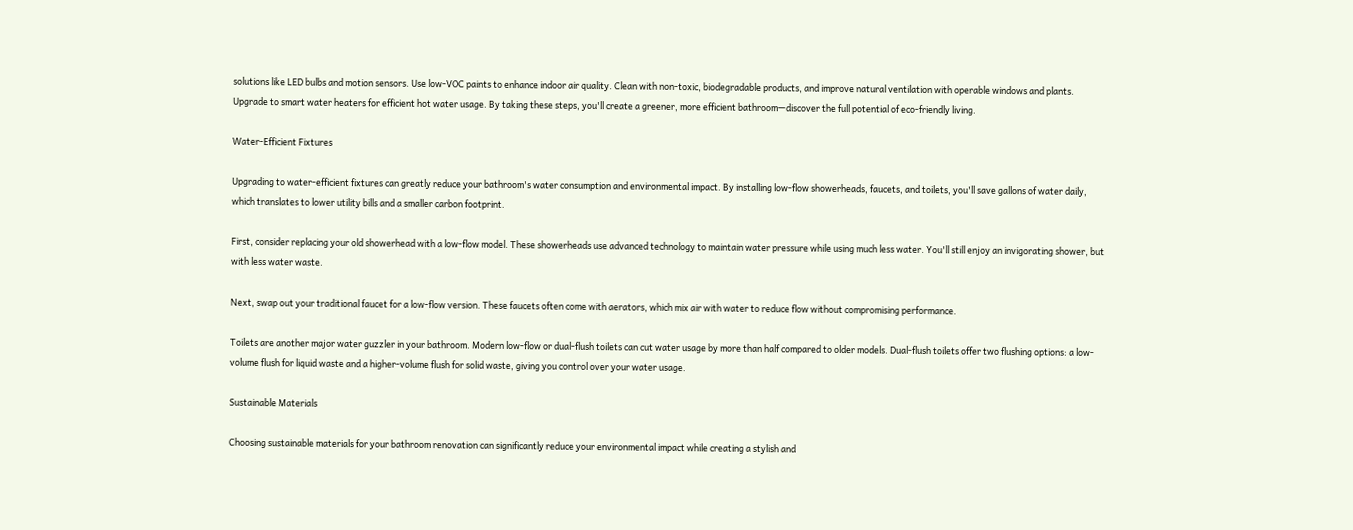solutions like LED bulbs and motion sensors. Use low-VOC paints to enhance indoor air quality. Clean with non-toxic, biodegradable products, and improve natural ventilation with operable windows and plants. Upgrade to smart water heaters for efficient hot water usage. By taking these steps, you'll create a greener, more efficient bathroom—discover the full potential of eco-friendly living.

Water-Efficient Fixtures

Upgrading to water-efficient fixtures can greatly reduce your bathroom's water consumption and environmental impact. By installing low-flow showerheads, faucets, and toilets, you'll save gallons of water daily, which translates to lower utility bills and a smaller carbon footprint.

First, consider replacing your old showerhead with a low-flow model. These showerheads use advanced technology to maintain water pressure while using much less water. You'll still enjoy an invigorating shower, but with less water waste.

Next, swap out your traditional faucet for a low-flow version. These faucets often come with aerators, which mix air with water to reduce flow without compromising performance.

Toilets are another major water guzzler in your bathroom. Modern low-flow or dual-flush toilets can cut water usage by more than half compared to older models. Dual-flush toilets offer two flushing options: a low-volume flush for liquid waste and a higher-volume flush for solid waste, giving you control over your water usage.

Sustainable Materials

Choosing sustainable materials for your bathroom renovation can significantly reduce your environmental impact while creating a stylish and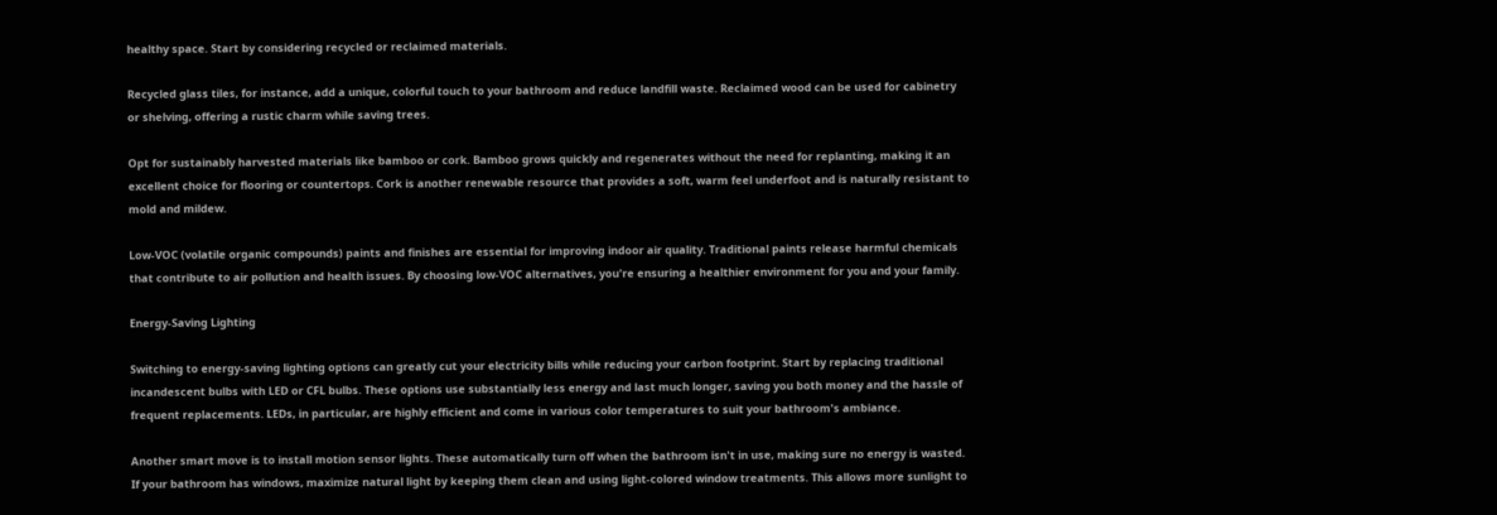healthy space. Start by considering recycled or reclaimed materials.

Recycled glass tiles, for instance, add a unique, colorful touch to your bathroom and reduce landfill waste. Reclaimed wood can be used for cabinetry or shelving, offering a rustic charm while saving trees.

Opt for sustainably harvested materials like bamboo or cork. Bamboo grows quickly and regenerates without the need for replanting, making it an excellent choice for flooring or countertops. Cork is another renewable resource that provides a soft, warm feel underfoot and is naturally resistant to mold and mildew.

Low-VOC (volatile organic compounds) paints and finishes are essential for improving indoor air quality. Traditional paints release harmful chemicals that contribute to air pollution and health issues. By choosing low-VOC alternatives, you're ensuring a healthier environment for you and your family.

Energy-Saving Lighting

Switching to energy-saving lighting options can greatly cut your electricity bills while reducing your carbon footprint. Start by replacing traditional incandescent bulbs with LED or CFL bulbs. These options use substantially less energy and last much longer, saving you both money and the hassle of frequent replacements. LEDs, in particular, are highly efficient and come in various color temperatures to suit your bathroom's ambiance.

Another smart move is to install motion sensor lights. These automatically turn off when the bathroom isn't in use, making sure no energy is wasted. If your bathroom has windows, maximize natural light by keeping them clean and using light-colored window treatments. This allows more sunlight to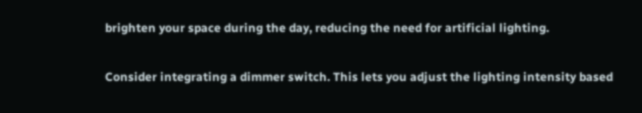brighten your space during the day, reducing the need for artificial lighting.

Consider integrating a dimmer switch. This lets you adjust the lighting intensity based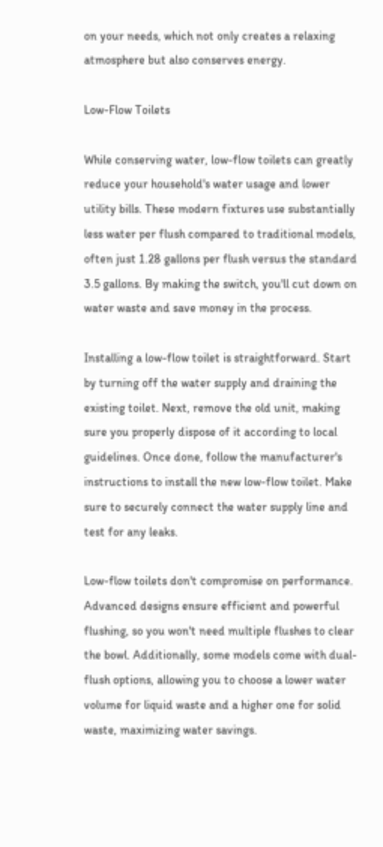on your needs, which not only creates a relaxing atmosphere but also conserves energy.

Low-Flow Toilets

While conserving water, low-flow toilets can greatly reduce your household's water usage and lower utility bills. These modern fixtures use substantially less water per flush compared to traditional models, often just 1.28 gallons per flush versus the standard 3.5 gallons. By making the switch, you'll cut down on water waste and save money in the process.

Installing a low-flow toilet is straightforward. Start by turning off the water supply and draining the existing toilet. Next, remove the old unit, making sure you properly dispose of it according to local guidelines. Once done, follow the manufacturer's instructions to install the new low-flow toilet. Make sure to securely connect the water supply line and test for any leaks.

Low-flow toilets don't compromise on performance. Advanced designs ensure efficient and powerful flushing, so you won't need multiple flushes to clear the bowl. Additionally, some models come with dual-flush options, allowing you to choose a lower water volume for liquid waste and a higher one for solid waste, maximizing water savings.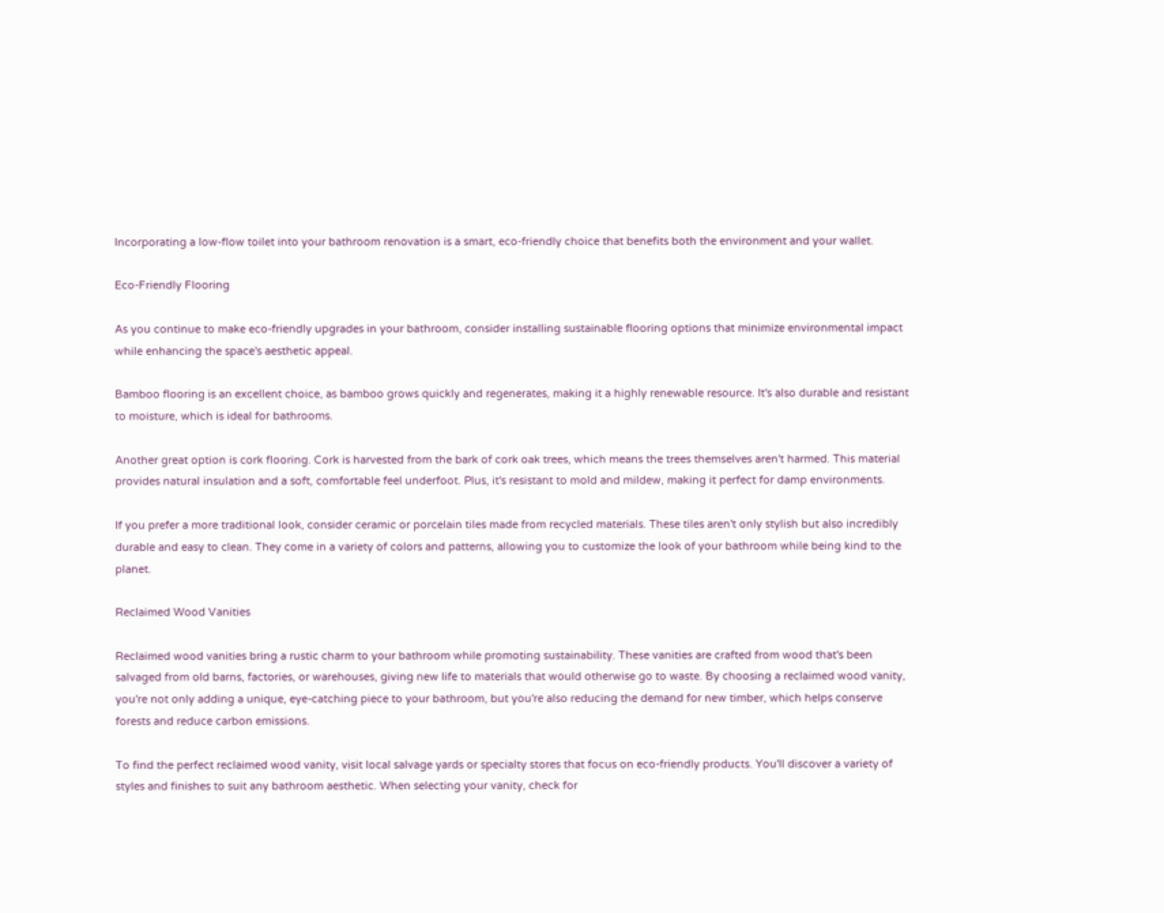Incorporating a low-flow toilet into your bathroom renovation is a smart, eco-friendly choice that benefits both the environment and your wallet.

Eco-Friendly Flooring

As you continue to make eco-friendly upgrades in your bathroom, consider installing sustainable flooring options that minimize environmental impact while enhancing the space's aesthetic appeal.

Bamboo flooring is an excellent choice, as bamboo grows quickly and regenerates, making it a highly renewable resource. It's also durable and resistant to moisture, which is ideal for bathrooms.

Another great option is cork flooring. Cork is harvested from the bark of cork oak trees, which means the trees themselves aren't harmed. This material provides natural insulation and a soft, comfortable feel underfoot. Plus, it's resistant to mold and mildew, making it perfect for damp environments.

If you prefer a more traditional look, consider ceramic or porcelain tiles made from recycled materials. These tiles aren't only stylish but also incredibly durable and easy to clean. They come in a variety of colors and patterns, allowing you to customize the look of your bathroom while being kind to the planet.

Reclaimed Wood Vanities

Reclaimed wood vanities bring a rustic charm to your bathroom while promoting sustainability. These vanities are crafted from wood that's been salvaged from old barns, factories, or warehouses, giving new life to materials that would otherwise go to waste. By choosing a reclaimed wood vanity, you're not only adding a unique, eye-catching piece to your bathroom, but you're also reducing the demand for new timber, which helps conserve forests and reduce carbon emissions.

To find the perfect reclaimed wood vanity, visit local salvage yards or specialty stores that focus on eco-friendly products. You'll discover a variety of styles and finishes to suit any bathroom aesthetic. When selecting your vanity, check for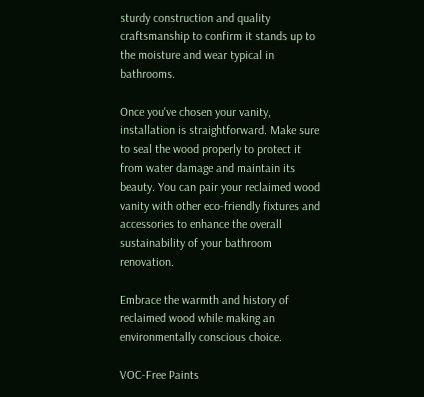sturdy construction and quality craftsmanship to confirm it stands up to the moisture and wear typical in bathrooms.

Once you've chosen your vanity, installation is straightforward. Make sure to seal the wood properly to protect it from water damage and maintain its beauty. You can pair your reclaimed wood vanity with other eco-friendly fixtures and accessories to enhance the overall sustainability of your bathroom renovation.

Embrace the warmth and history of reclaimed wood while making an environmentally conscious choice.

VOC-Free Paints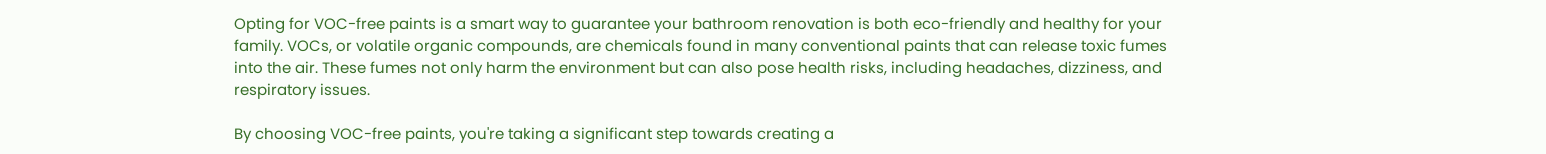Opting for VOC-free paints is a smart way to guarantee your bathroom renovation is both eco-friendly and healthy for your family. VOCs, or volatile organic compounds, are chemicals found in many conventional paints that can release toxic fumes into the air. These fumes not only harm the environment but can also pose health risks, including headaches, dizziness, and respiratory issues.

By choosing VOC-free paints, you're taking a significant step towards creating a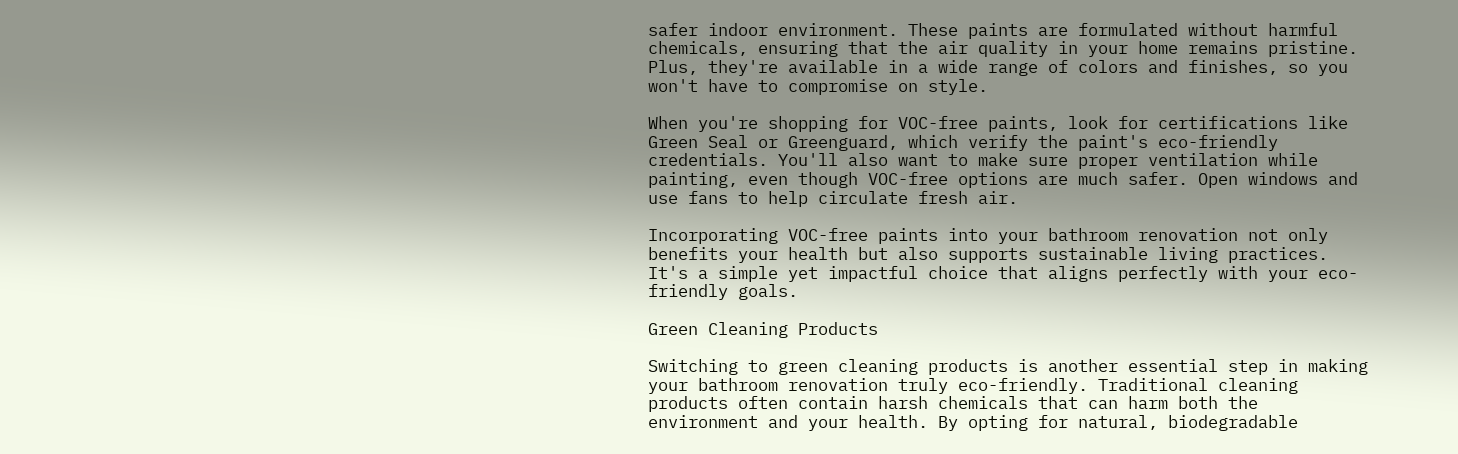safer indoor environment. These paints are formulated without harmful chemicals, ensuring that the air quality in your home remains pristine. Plus, they're available in a wide range of colors and finishes, so you won't have to compromise on style.

When you're shopping for VOC-free paints, look for certifications like Green Seal or Greenguard, which verify the paint's eco-friendly credentials. You'll also want to make sure proper ventilation while painting, even though VOC-free options are much safer. Open windows and use fans to help circulate fresh air.

Incorporating VOC-free paints into your bathroom renovation not only benefits your health but also supports sustainable living practices. It's a simple yet impactful choice that aligns perfectly with your eco-friendly goals.

Green Cleaning Products

Switching to green cleaning products is another essential step in making your bathroom renovation truly eco-friendly. Traditional cleaning products often contain harsh chemicals that can harm both the environment and your health. By opting for natural, biodegradable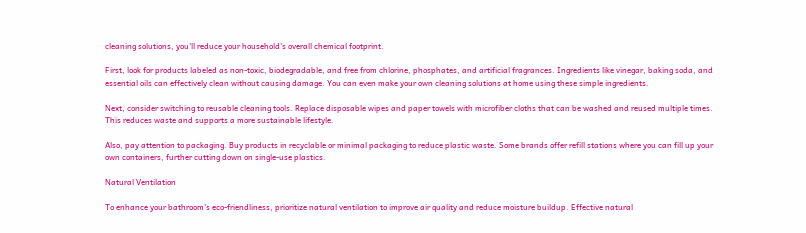cleaning solutions, you'll reduce your household's overall chemical footprint.

First, look for products labeled as non-toxic, biodegradable, and free from chlorine, phosphates, and artificial fragrances. Ingredients like vinegar, baking soda, and essential oils can effectively clean without causing damage. You can even make your own cleaning solutions at home using these simple ingredients.

Next, consider switching to reusable cleaning tools. Replace disposable wipes and paper towels with microfiber cloths that can be washed and reused multiple times. This reduces waste and supports a more sustainable lifestyle.

Also, pay attention to packaging. Buy products in recyclable or minimal packaging to reduce plastic waste. Some brands offer refill stations where you can fill up your own containers, further cutting down on single-use plastics.

Natural Ventilation

To enhance your bathroom's eco-friendliness, prioritize natural ventilation to improve air quality and reduce moisture buildup. Effective natural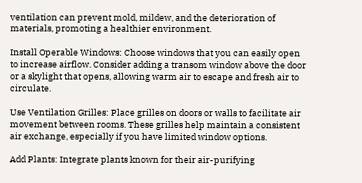ventilation can prevent mold, mildew, and the deterioration of materials, promoting a healthier environment.

Install Operable Windows: Choose windows that you can easily open to increase airflow. Consider adding a transom window above the door or a skylight that opens, allowing warm air to escape and fresh air to circulate.

Use Ventilation Grilles: Place grilles on doors or walls to facilitate air movement between rooms. These grilles help maintain a consistent air exchange, especially if you have limited window options.

Add Plants: Integrate plants known for their air-purifying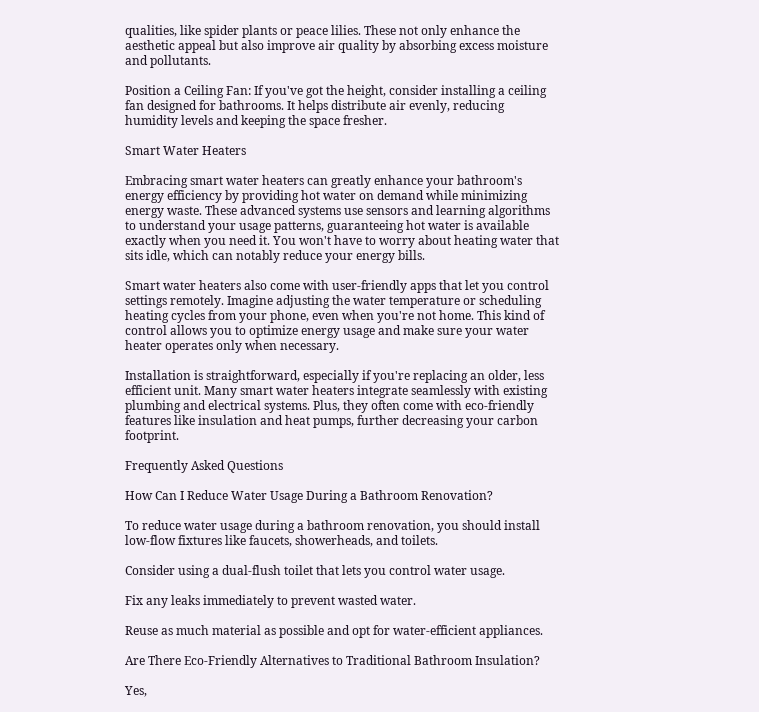qualities, like spider plants or peace lilies. These not only enhance the aesthetic appeal but also improve air quality by absorbing excess moisture and pollutants.

Position a Ceiling Fan: If you've got the height, consider installing a ceiling fan designed for bathrooms. It helps distribute air evenly, reducing humidity levels and keeping the space fresher.

Smart Water Heaters

Embracing smart water heaters can greatly enhance your bathroom's energy efficiency by providing hot water on demand while minimizing energy waste. These advanced systems use sensors and learning algorithms to understand your usage patterns, guaranteeing hot water is available exactly when you need it. You won't have to worry about heating water that sits idle, which can notably reduce your energy bills.

Smart water heaters also come with user-friendly apps that let you control settings remotely. Imagine adjusting the water temperature or scheduling heating cycles from your phone, even when you're not home. This kind of control allows you to optimize energy usage and make sure your water heater operates only when necessary.

Installation is straightforward, especially if you're replacing an older, less efficient unit. Many smart water heaters integrate seamlessly with existing plumbing and electrical systems. Plus, they often come with eco-friendly features like insulation and heat pumps, further decreasing your carbon footprint.

Frequently Asked Questions

How Can I Reduce Water Usage During a Bathroom Renovation?

To reduce water usage during a bathroom renovation, you should install low-flow fixtures like faucets, showerheads, and toilets.

Consider using a dual-flush toilet that lets you control water usage.

Fix any leaks immediately to prevent wasted water.

Reuse as much material as possible and opt for water-efficient appliances.

Are There Eco-Friendly Alternatives to Traditional Bathroom Insulation?

Yes,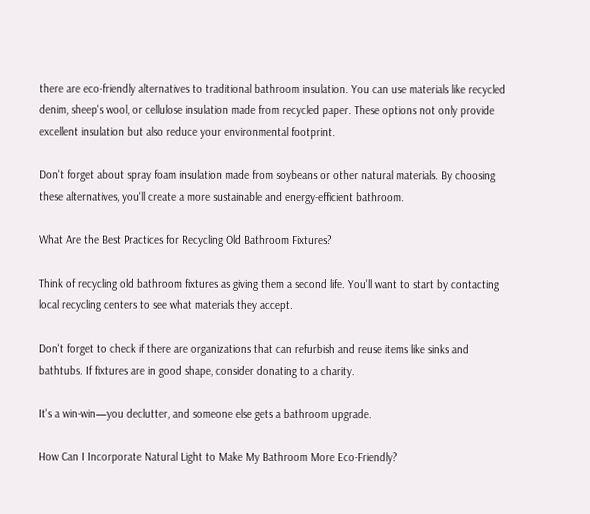there are eco-friendly alternatives to traditional bathroom insulation. You can use materials like recycled denim, sheep's wool, or cellulose insulation made from recycled paper. These options not only provide excellent insulation but also reduce your environmental footprint.

Don't forget about spray foam insulation made from soybeans or other natural materials. By choosing these alternatives, you'll create a more sustainable and energy-efficient bathroom.

What Are the Best Practices for Recycling Old Bathroom Fixtures?

Think of recycling old bathroom fixtures as giving them a second life. You'll want to start by contacting local recycling centers to see what materials they accept.

Don't forget to check if there are organizations that can refurbish and reuse items like sinks and bathtubs. If fixtures are in good shape, consider donating to a charity.

It's a win-win—you declutter, and someone else gets a bathroom upgrade.

How Can I Incorporate Natural Light to Make My Bathroom More Eco-Friendly?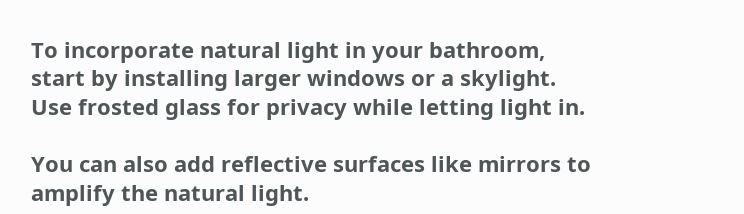To incorporate natural light in your bathroom, start by installing larger windows or a skylight. Use frosted glass for privacy while letting light in.

You can also add reflective surfaces like mirrors to amplify the natural light.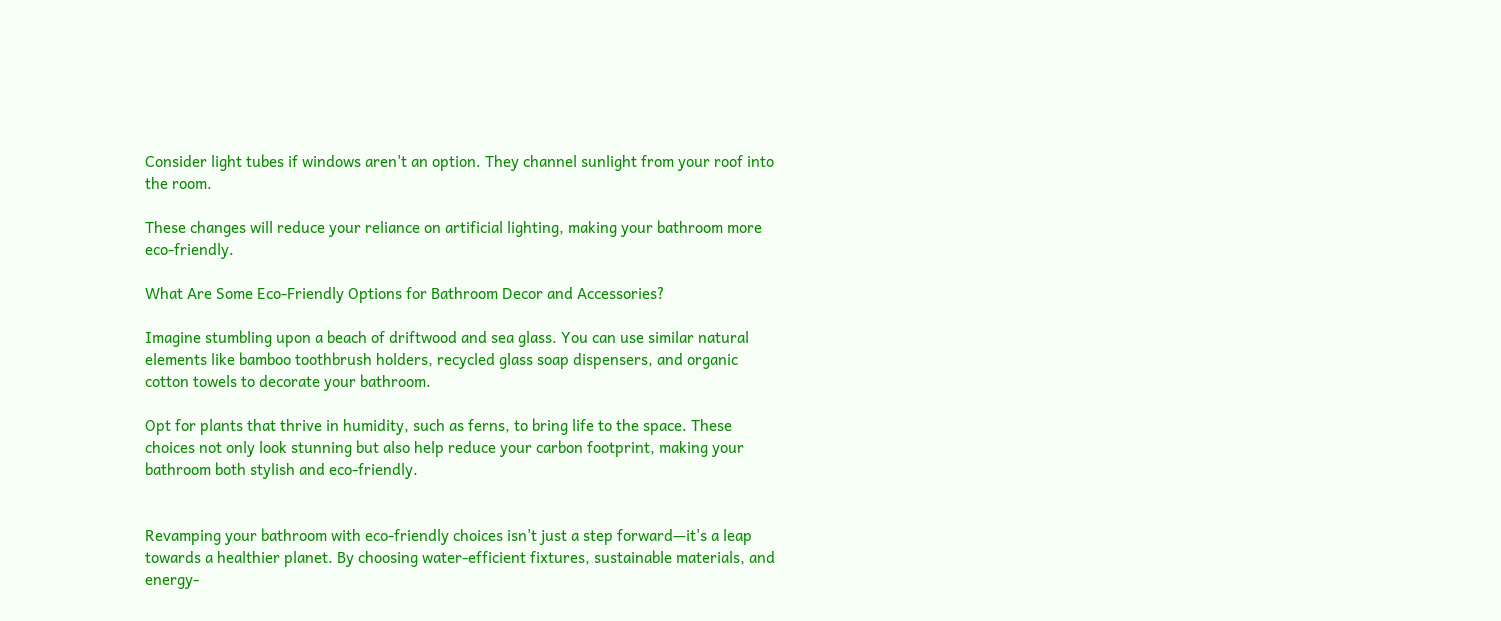Consider light tubes if windows aren't an option. They channel sunlight from your roof into the room.

These changes will reduce your reliance on artificial lighting, making your bathroom more eco-friendly.

What Are Some Eco-Friendly Options for Bathroom Decor and Accessories?

Imagine stumbling upon a beach of driftwood and sea glass. You can use similar natural elements like bamboo toothbrush holders, recycled glass soap dispensers, and organic cotton towels to decorate your bathroom.

Opt for plants that thrive in humidity, such as ferns, to bring life to the space. These choices not only look stunning but also help reduce your carbon footprint, making your bathroom both stylish and eco-friendly.


Revamping your bathroom with eco-friendly choices isn't just a step forward—it's a leap towards a healthier planet. By choosing water-efficient fixtures, sustainable materials, and energy-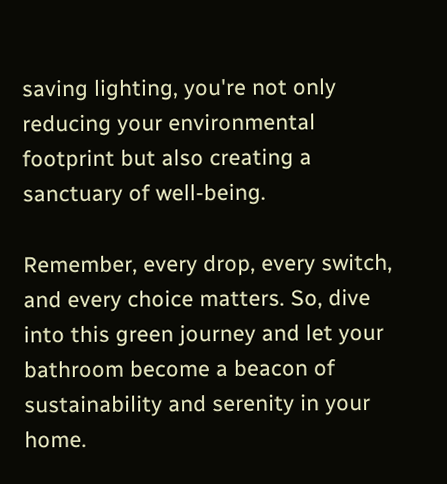saving lighting, you're not only reducing your environmental footprint but also creating a sanctuary of well-being.

Remember, every drop, every switch, and every choice matters. So, dive into this green journey and let your bathroom become a beacon of sustainability and serenity in your home.